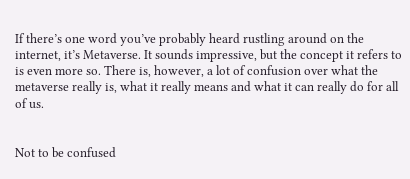If there’s one word you’ve probably heard rustling around on the internet, it’s Metaverse. It sounds impressive, but the concept it refers to is even more so. There is, however, a lot of confusion over what the metaverse really is, what it really means and what it can really do for all of us.


Not to be confused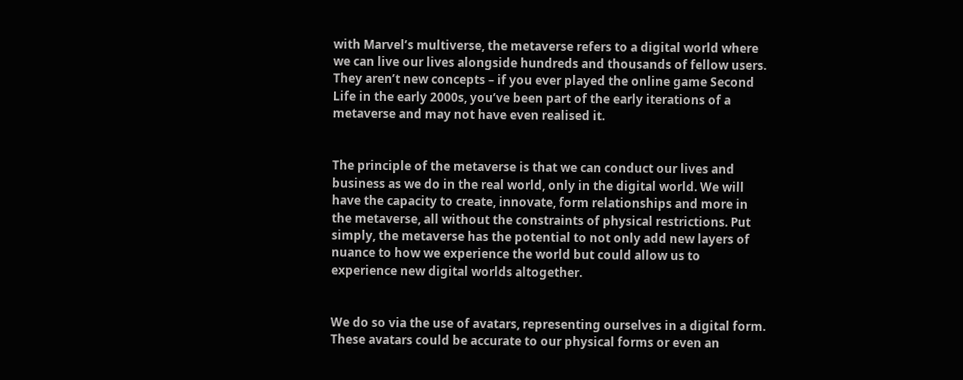with Marvel’s multiverse, the metaverse refers to a digital world where we can live our lives alongside hundreds and thousands of fellow users. They aren’t new concepts – if you ever played the online game Second Life in the early 2000s, you’ve been part of the early iterations of a metaverse and may not have even realised it.


The principle of the metaverse is that we can conduct our lives and business as we do in the real world, only in the digital world. We will have the capacity to create, innovate, form relationships and more in the metaverse, all without the constraints of physical restrictions. Put simply, the metaverse has the potential to not only add new layers of nuance to how we experience the world but could allow us to experience new digital worlds altogether.


We do so via the use of avatars, representing ourselves in a digital form. These avatars could be accurate to our physical forms or even an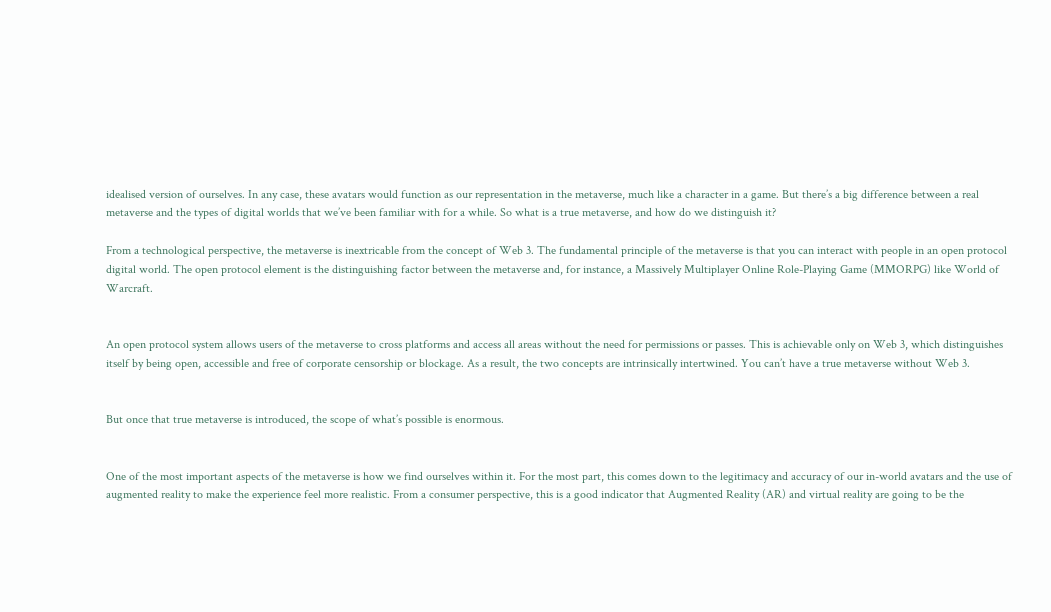idealised version of ourselves. In any case, these avatars would function as our representation in the metaverse, much like a character in a game. But there’s a big difference between a real metaverse and the types of digital worlds that we’ve been familiar with for a while. So what is a true metaverse, and how do we distinguish it?

From a technological perspective, the metaverse is inextricable from the concept of Web 3. The fundamental principle of the metaverse is that you can interact with people in an open protocol digital world. The open protocol element is the distinguishing factor between the metaverse and, for instance, a Massively Multiplayer Online Role-Playing Game (MMORPG) like World of Warcraft.


An open protocol system allows users of the metaverse to cross platforms and access all areas without the need for permissions or passes. This is achievable only on Web 3, which distinguishes itself by being open, accessible and free of corporate censorship or blockage. As a result, the two concepts are intrinsically intertwined. You can’t have a true metaverse without Web 3.


But once that true metaverse is introduced, the scope of what’s possible is enormous.


One of the most important aspects of the metaverse is how we find ourselves within it. For the most part, this comes down to the legitimacy and accuracy of our in-world avatars and the use of augmented reality to make the experience feel more realistic. From a consumer perspective, this is a good indicator that Augmented Reality (AR) and virtual reality are going to be the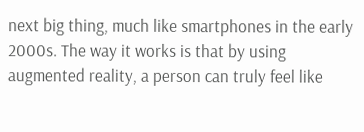next big thing, much like smartphones in the early 2000s. The way it works is that by using augmented reality, a person can truly feel like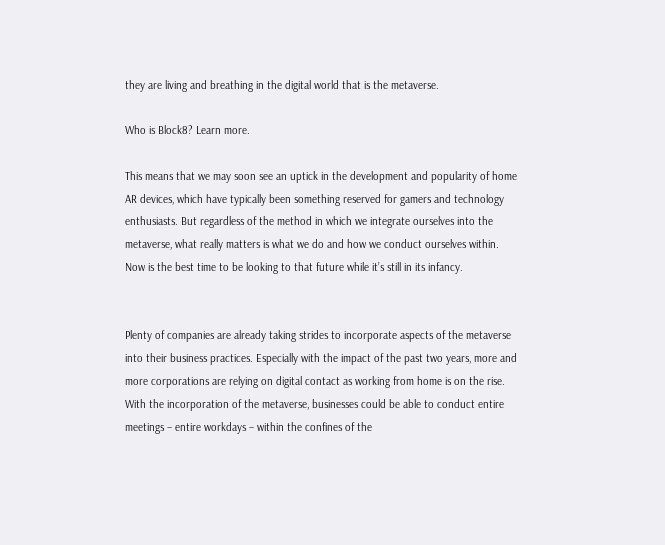they are living and breathing in the digital world that is the metaverse.

Who is Block8? Learn more.

This means that we may soon see an uptick in the development and popularity of home AR devices, which have typically been something reserved for gamers and technology enthusiasts. But regardless of the method in which we integrate ourselves into the metaverse, what really matters is what we do and how we conduct ourselves within. Now is the best time to be looking to that future while it’s still in its infancy.


Plenty of companies are already taking strides to incorporate aspects of the metaverse into their business practices. Especially with the impact of the past two years, more and more corporations are relying on digital contact as working from home is on the rise. With the incorporation of the metaverse, businesses could be able to conduct entire meetings – entire workdays – within the confines of the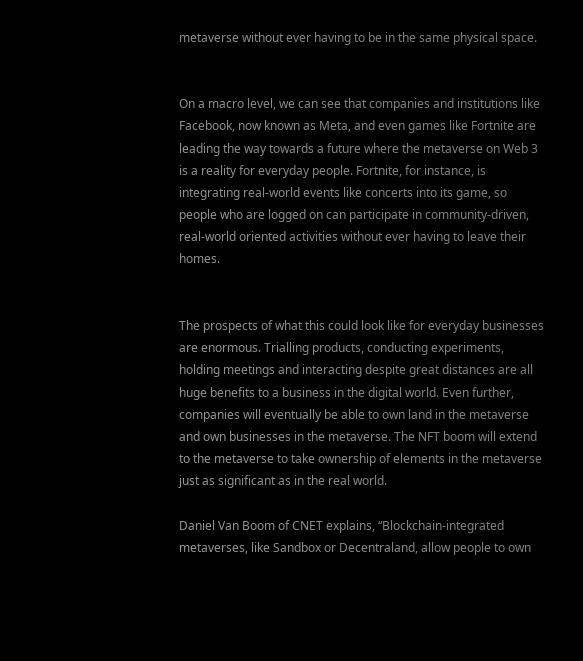metaverse without ever having to be in the same physical space.


On a macro level, we can see that companies and institutions like Facebook, now known as Meta, and even games like Fortnite are leading the way towards a future where the metaverse on Web 3 is a reality for everyday people. Fortnite, for instance, is integrating real-world events like concerts into its game, so people who are logged on can participate in community-driven, real-world oriented activities without ever having to leave their homes.


The prospects of what this could look like for everyday businesses are enormous. Trialling products, conducting experiments, holding meetings and interacting despite great distances are all huge benefits to a business in the digital world. Even further, companies will eventually be able to own land in the metaverse and own businesses in the metaverse. The NFT boom will extend to the metaverse to take ownership of elements in the metaverse just as significant as in the real world.

Daniel Van Boom of CNET explains, “Blockchain-integrated metaverses, like Sandbox or Decentraland, allow people to own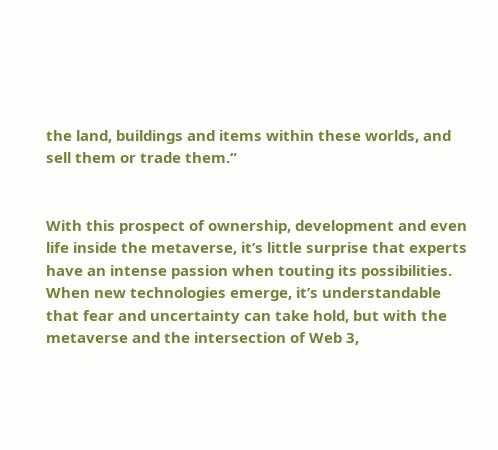the land, buildings and items within these worlds, and sell them or trade them.“


With this prospect of ownership, development and even life inside the metaverse, it’s little surprise that experts have an intense passion when touting its possibilities. When new technologies emerge, it’s understandable that fear and uncertainty can take hold, but with the metaverse and the intersection of Web 3,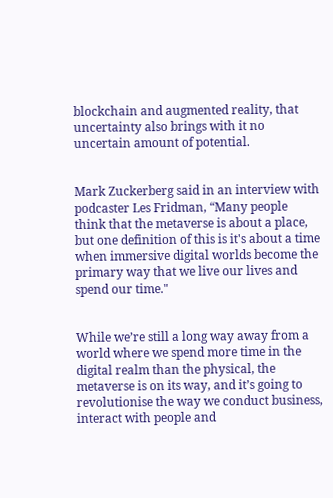blockchain and augmented reality, that uncertainty also brings with it no uncertain amount of potential.


Mark Zuckerberg said in an interview with podcaster Les Fridman, “Many people think that the metaverse is about a place, but one definition of this is it's about a time when immersive digital worlds become the primary way that we live our lives and spend our time."


While we’re still a long way away from a world where we spend more time in the digital realm than the physical, the metaverse is on its way, and it’s going to revolutionise the way we conduct business, interact with people and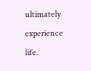ultimately experience life.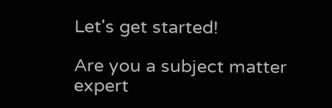Let's get started!

Are you a subject matter expert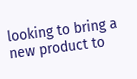looking to bring a new product to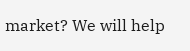market? We will help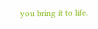you bring it to life.